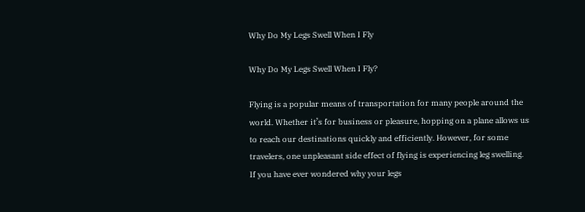Why Do My Legs Swell When I Fly

Why Do My Legs Swell When I Fly?

Flying is a popular means of transportation for many people around the world. Whether it’s for business or pleasure, hopping on a plane allows us to reach our destinations quickly and efficiently. However, for some travelers, one unpleasant side effect of flying is experiencing leg swelling. If you have ever wondered why your legs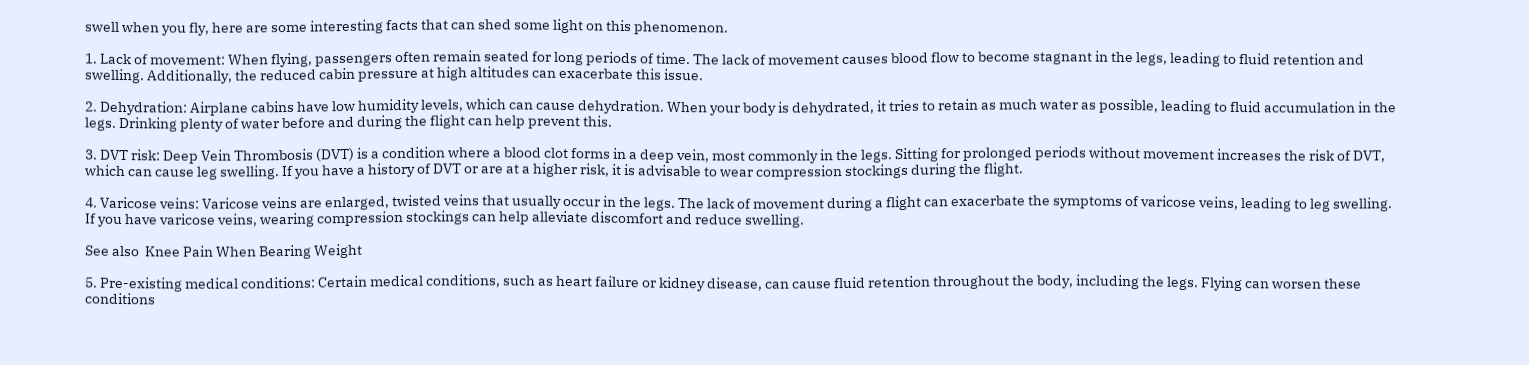swell when you fly, here are some interesting facts that can shed some light on this phenomenon.

1. Lack of movement: When flying, passengers often remain seated for long periods of time. The lack of movement causes blood flow to become stagnant in the legs, leading to fluid retention and swelling. Additionally, the reduced cabin pressure at high altitudes can exacerbate this issue.

2. Dehydration: Airplane cabins have low humidity levels, which can cause dehydration. When your body is dehydrated, it tries to retain as much water as possible, leading to fluid accumulation in the legs. Drinking plenty of water before and during the flight can help prevent this.

3. DVT risk: Deep Vein Thrombosis (DVT) is a condition where a blood clot forms in a deep vein, most commonly in the legs. Sitting for prolonged periods without movement increases the risk of DVT, which can cause leg swelling. If you have a history of DVT or are at a higher risk, it is advisable to wear compression stockings during the flight.

4. Varicose veins: Varicose veins are enlarged, twisted veins that usually occur in the legs. The lack of movement during a flight can exacerbate the symptoms of varicose veins, leading to leg swelling. If you have varicose veins, wearing compression stockings can help alleviate discomfort and reduce swelling.

See also  Knee Pain When Bearing Weight

5. Pre-existing medical conditions: Certain medical conditions, such as heart failure or kidney disease, can cause fluid retention throughout the body, including the legs. Flying can worsen these conditions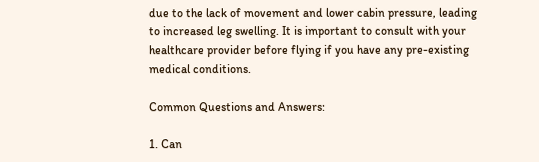due to the lack of movement and lower cabin pressure, leading to increased leg swelling. It is important to consult with your healthcare provider before flying if you have any pre-existing medical conditions.

Common Questions and Answers:

1. Can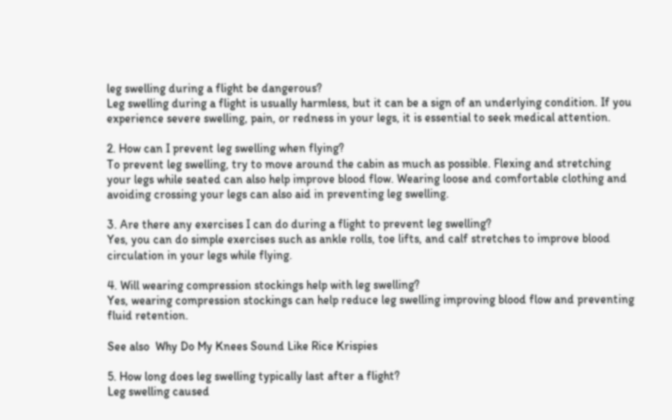leg swelling during a flight be dangerous?
Leg swelling during a flight is usually harmless, but it can be a sign of an underlying condition. If you experience severe swelling, pain, or redness in your legs, it is essential to seek medical attention.

2. How can I prevent leg swelling when flying?
To prevent leg swelling, try to move around the cabin as much as possible. Flexing and stretching your legs while seated can also help improve blood flow. Wearing loose and comfortable clothing and avoiding crossing your legs can also aid in preventing leg swelling.

3. Are there any exercises I can do during a flight to prevent leg swelling?
Yes, you can do simple exercises such as ankle rolls, toe lifts, and calf stretches to improve blood circulation in your legs while flying.

4. Will wearing compression stockings help with leg swelling?
Yes, wearing compression stockings can help reduce leg swelling improving blood flow and preventing fluid retention.

See also  Why Do My Knees Sound Like Rice Krispies

5. How long does leg swelling typically last after a flight?
Leg swelling caused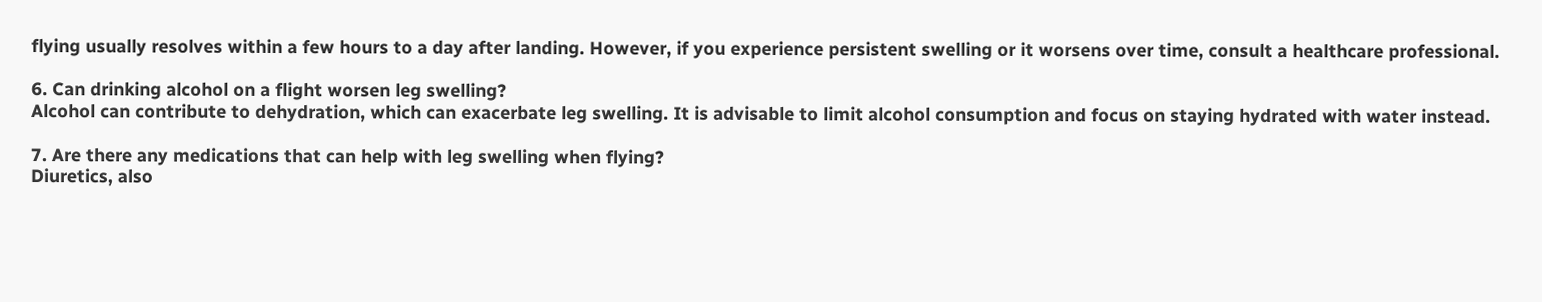flying usually resolves within a few hours to a day after landing. However, if you experience persistent swelling or it worsens over time, consult a healthcare professional.

6. Can drinking alcohol on a flight worsen leg swelling?
Alcohol can contribute to dehydration, which can exacerbate leg swelling. It is advisable to limit alcohol consumption and focus on staying hydrated with water instead.

7. Are there any medications that can help with leg swelling when flying?
Diuretics, also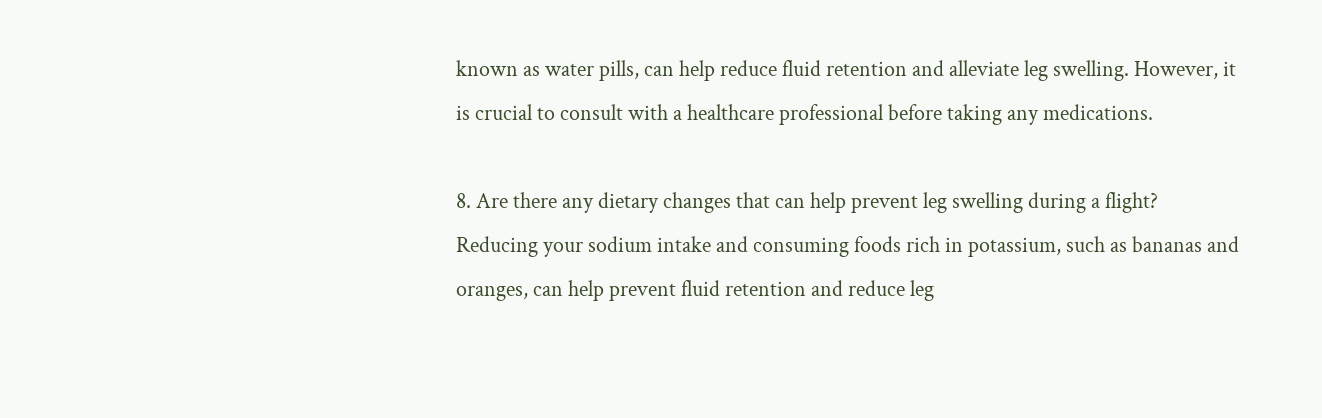known as water pills, can help reduce fluid retention and alleviate leg swelling. However, it is crucial to consult with a healthcare professional before taking any medications.

8. Are there any dietary changes that can help prevent leg swelling during a flight?
Reducing your sodium intake and consuming foods rich in potassium, such as bananas and oranges, can help prevent fluid retention and reduce leg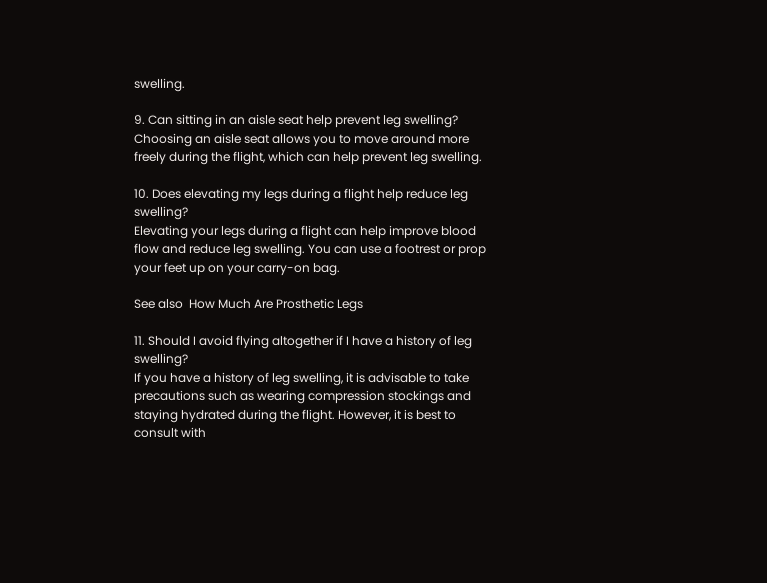swelling.

9. Can sitting in an aisle seat help prevent leg swelling?
Choosing an aisle seat allows you to move around more freely during the flight, which can help prevent leg swelling.

10. Does elevating my legs during a flight help reduce leg swelling?
Elevating your legs during a flight can help improve blood flow and reduce leg swelling. You can use a footrest or prop your feet up on your carry-on bag.

See also  How Much Are Prosthetic Legs

11. Should I avoid flying altogether if I have a history of leg swelling?
If you have a history of leg swelling, it is advisable to take precautions such as wearing compression stockings and staying hydrated during the flight. However, it is best to consult with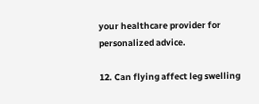your healthcare provider for personalized advice.

12. Can flying affect leg swelling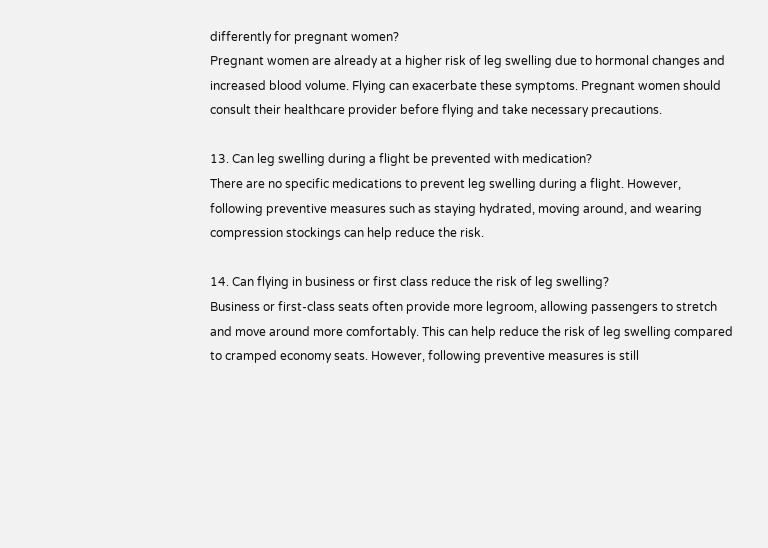differently for pregnant women?
Pregnant women are already at a higher risk of leg swelling due to hormonal changes and increased blood volume. Flying can exacerbate these symptoms. Pregnant women should consult their healthcare provider before flying and take necessary precautions.

13. Can leg swelling during a flight be prevented with medication?
There are no specific medications to prevent leg swelling during a flight. However, following preventive measures such as staying hydrated, moving around, and wearing compression stockings can help reduce the risk.

14. Can flying in business or first class reduce the risk of leg swelling?
Business or first-class seats often provide more legroom, allowing passengers to stretch and move around more comfortably. This can help reduce the risk of leg swelling compared to cramped economy seats. However, following preventive measures is still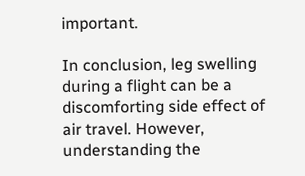important.

In conclusion, leg swelling during a flight can be a discomforting side effect of air travel. However, understanding the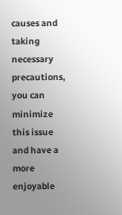causes and taking necessary precautions, you can minimize this issue and have a more enjoyable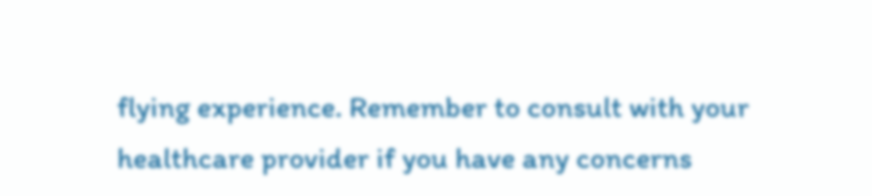flying experience. Remember to consult with your healthcare provider if you have any concerns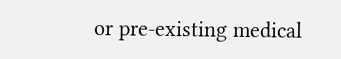or pre-existing medical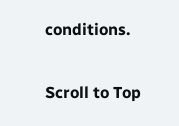conditions.

Scroll to Top